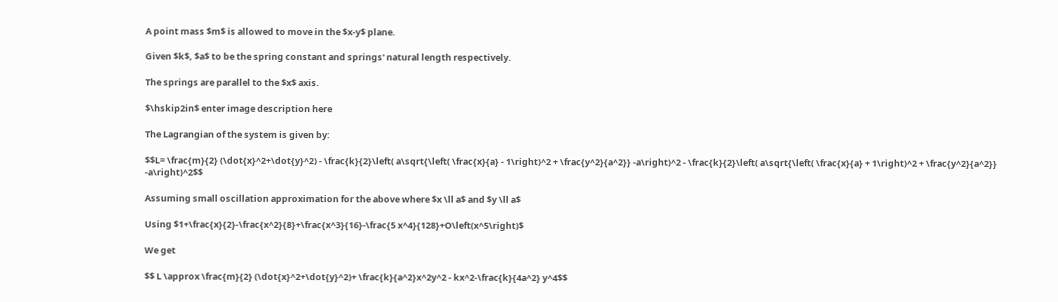A point mass $m$ is allowed to move in the $x-y$ plane.

Given $k$, $a$ to be the spring constant and springs' natural length respectively.

The springs are parallel to the $x$ axis.

$\hskip2in$ enter image description here

The Lagrangian of the system is given by:

$$L= \frac{m}{2} (\dot{x}^2+\dot{y}^2) - \frac{k}{2}\left( a\sqrt{\left( \frac{x}{a} - 1\right)^2 + \frac{y^2}{a^2}} -a\right)^2 - \frac{k}{2}\left( a\sqrt{\left( \frac{x}{a} + 1\right)^2 + \frac{y^2}{a^2}} -a\right)^2$$

Assuming small oscillation approximation for the above where $x \ll a$ and $y \ll a$

Using $1+\frac{x}{2}-\frac{x^2}{8}+\frac{x^3}{16}-\frac{5 x^4}{128}+O\left(x^5\right)$

We get

$$ L \approx \frac{m}{2} (\dot{x}^2+\dot{y}^2)+ \frac{k}{a^2}x^2y^2 - kx^2-\frac{k}{4a^2} y^4$$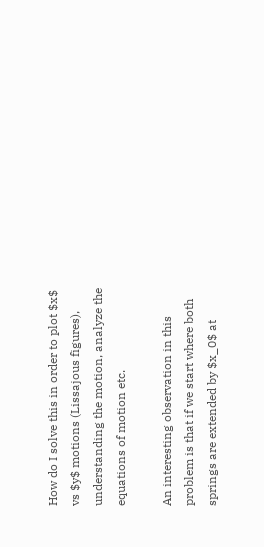How do I solve this in order to plot $x$ vs $y$ motions (Lissajous figures), understanding the motion, analyze the equations of motion etc.

An interesting observation in this problem is that if we start where both springs are extended by $x_0$ at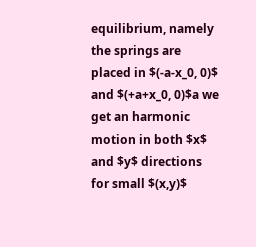equilibrium, namely the springs are placed in $(-a-x_0, 0)$ and $(+a+x_0, 0)$a we get an harmonic motion in both $x$ and $y$ directions for small $(x,y)$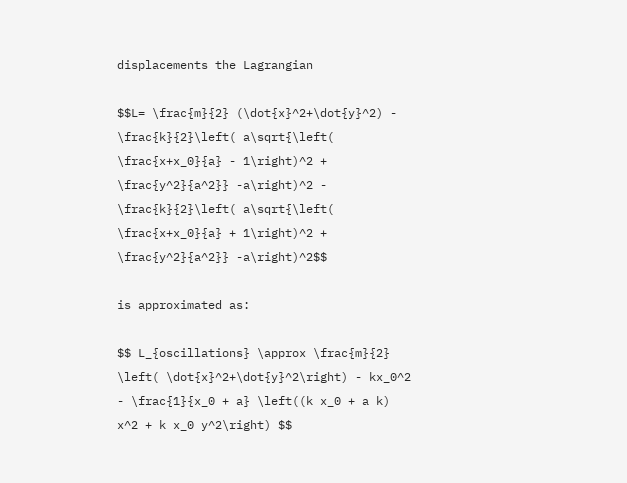displacements the Lagrangian

$$L= \frac{m}{2} (\dot{x}^2+\dot{y}^2) - \frac{k}{2}\left( a\sqrt{\left( \frac{x+x_0}{a} - 1\right)^2 + \frac{y^2}{a^2}} -a\right)^2 - \frac{k}{2}\left( a\sqrt{\left( \frac{x+x_0}{a} + 1\right)^2 + \frac{y^2}{a^2}} -a\right)^2$$

is approximated as:

$$ L_{oscillations} \approx \frac{m}{2} \left( \dot{x}^2+\dot{y}^2\right) - kx_0^2 - \frac{1}{x_0 + a} \left((k x_0 + a k) x^2 + k x_0 y^2\right) $$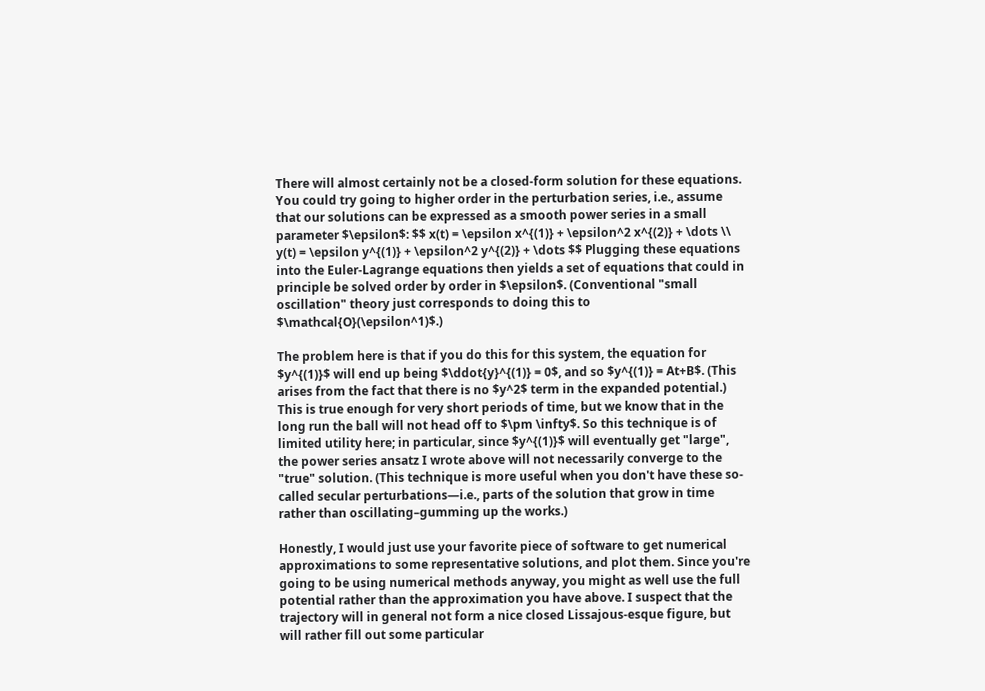There will almost certainly not be a closed-form solution for these equations. You could try going to higher order in the perturbation series, i.e., assume that our solutions can be expressed as a smooth power series in a small parameter $\epsilon$: $$ x(t) = \epsilon x^{(1)} + \epsilon^2 x^{(2)} + \dots \\ y(t) = \epsilon y^{(1)} + \epsilon^2 y^{(2)} + \dots $$ Plugging these equations into the Euler-Lagrange equations then yields a set of equations that could in principle be solved order by order in $\epsilon$. (Conventional "small oscillation" theory just corresponds to doing this to $\mathcal{O}(\epsilon^1)$.)

The problem here is that if you do this for this system, the equation for $y^{(1)}$ will end up being $\ddot{y}^{(1)} = 0$, and so $y^{(1)} = At+B$. (This arises from the fact that there is no $y^2$ term in the expanded potential.) This is true enough for very short periods of time, but we know that in the long run the ball will not head off to $\pm \infty$. So this technique is of limited utility here; in particular, since $y^{(1)}$ will eventually get "large", the power series ansatz I wrote above will not necessarily converge to the "true" solution. (This technique is more useful when you don't have these so-called secular perturbations—i.e., parts of the solution that grow in time rather than oscillating–gumming up the works.)

Honestly, I would just use your favorite piece of software to get numerical approximations to some representative solutions, and plot them. Since you're going to be using numerical methods anyway, you might as well use the full potential rather than the approximation you have above. I suspect that the trajectory will in general not form a nice closed Lissajous-esque figure, but will rather fill out some particular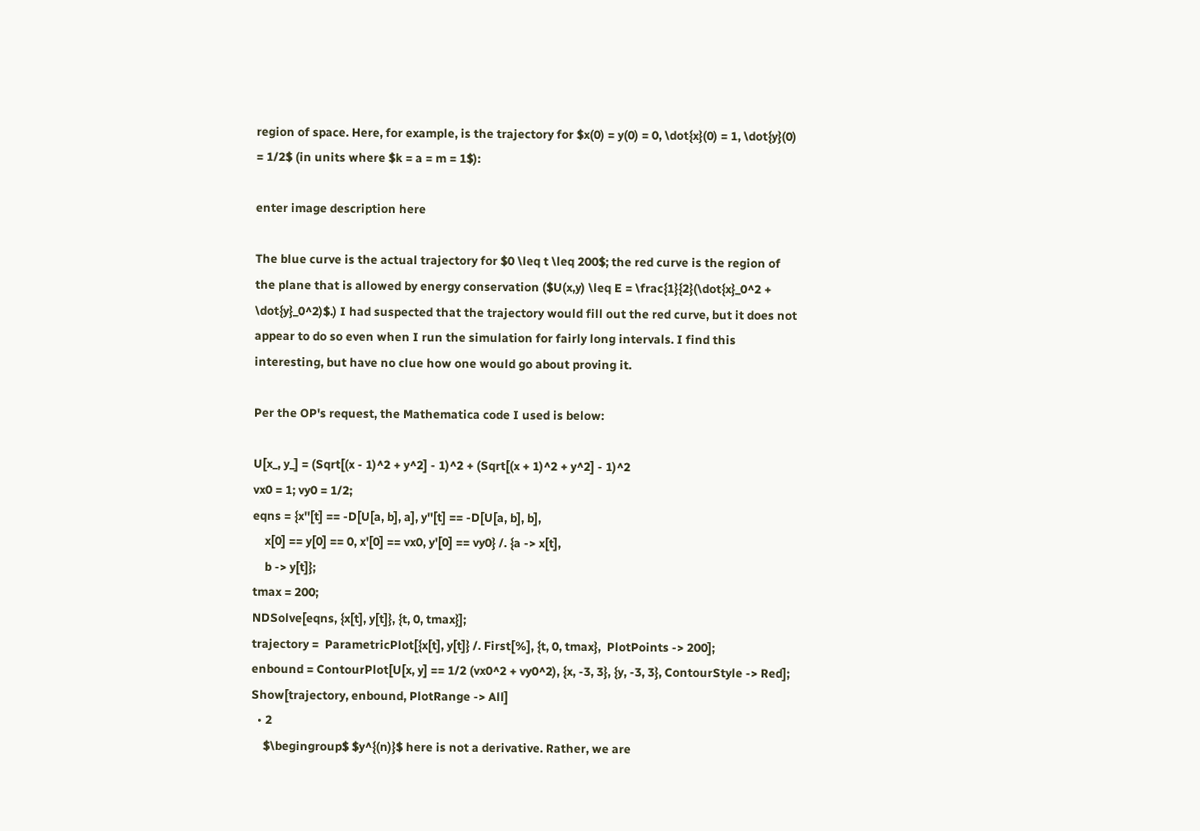region of space. Here, for example, is the trajectory for $x(0) = y(0) = 0, \dot{x}(0) = 1, \dot{y}(0) = 1/2$ (in units where $k = a = m = 1$):

enter image description here

The blue curve is the actual trajectory for $0 \leq t \leq 200$; the red curve is the region of the plane that is allowed by energy conservation ($U(x,y) \leq E = \frac{1}{2}(\dot{x}_0^2 + \dot{y}_0^2)$.) I had suspected that the trajectory would fill out the red curve, but it does not appear to do so even when I run the simulation for fairly long intervals. I find this interesting, but have no clue how one would go about proving it.

Per the OP's request, the Mathematica code I used is below:

U[x_, y_] = (Sqrt[(x - 1)^2 + y^2] - 1)^2 + (Sqrt[(x + 1)^2 + y^2] - 1)^2
vx0 = 1; vy0 = 1/2;
eqns = {x''[t] == -D[U[a, b], a], y''[t] == -D[U[a, b], b],
    x[0] == y[0] == 0, x'[0] == vx0, y'[0] == vy0} /. {a -> x[t],
    b -> y[t]};
tmax = 200;
NDSolve[eqns, {x[t], y[t]}, {t, 0, tmax}];
trajectory =  ParametricPlot[{x[t], y[t]} /. First[%], {t, 0, tmax},  PlotPoints -> 200];
enbound = ContourPlot[U[x, y] == 1/2 (vx0^2 + vy0^2), {x, -3, 3}, {y, -3, 3}, ContourStyle -> Red];
Show[trajectory, enbound, PlotRange -> All]
  • 2
    $\begingroup$ $y^{(n)}$ here is not a derivative. Rather, we are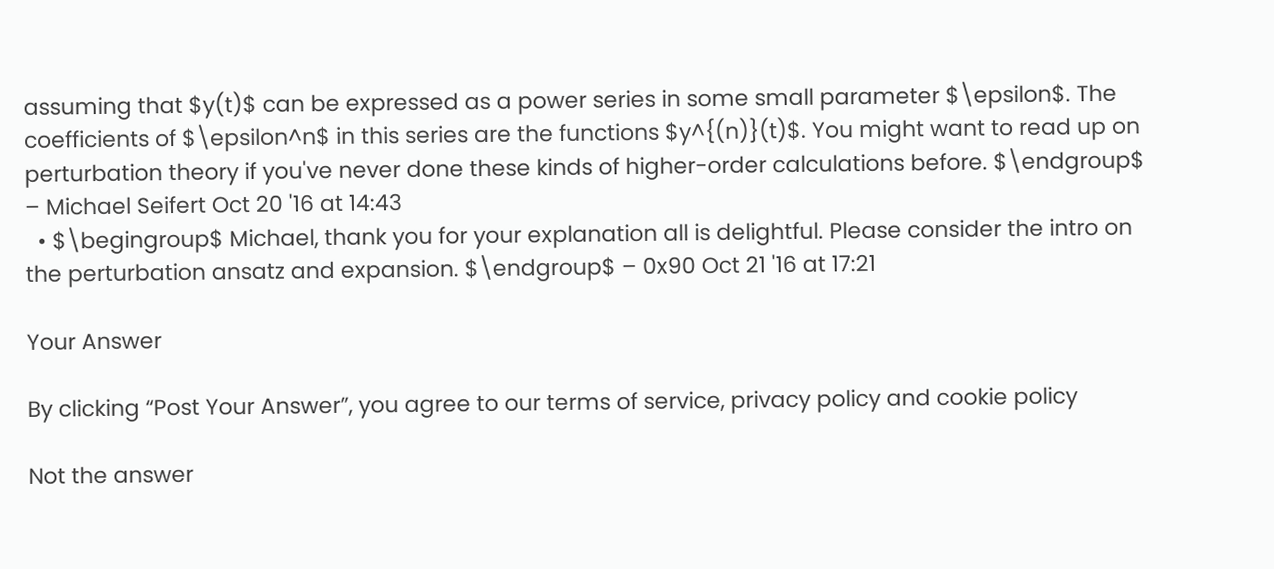assuming that $y(t)$ can be expressed as a power series in some small parameter $\epsilon$. The coefficients of $\epsilon^n$ in this series are the functions $y^{(n)}(t)$. You might want to read up on perturbation theory if you've never done these kinds of higher-order calculations before. $\endgroup$ – Michael Seifert Oct 20 '16 at 14:43
  • $\begingroup$ Michael, thank you for your explanation all is delightful. Please consider the intro on the perturbation ansatz and expansion. $\endgroup$ – 0x90 Oct 21 '16 at 17:21

Your Answer

By clicking “Post Your Answer”, you agree to our terms of service, privacy policy and cookie policy

Not the answer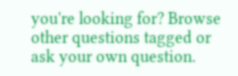you're looking for? Browse other questions tagged or ask your own question.